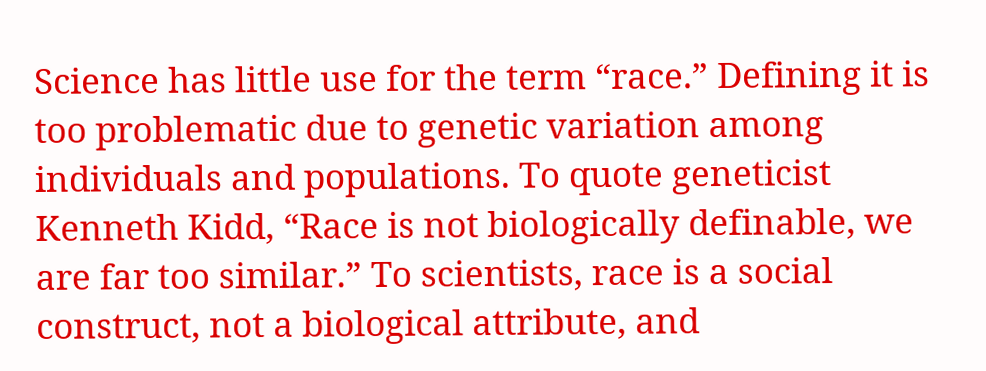Science has little use for the term “race.” Defining it is too problematic due to genetic variation among individuals and populations. To quote geneticist Kenneth Kidd, “Race is not biologically definable, we are far too similar.” To scientists, race is a social construct, not a biological attribute, and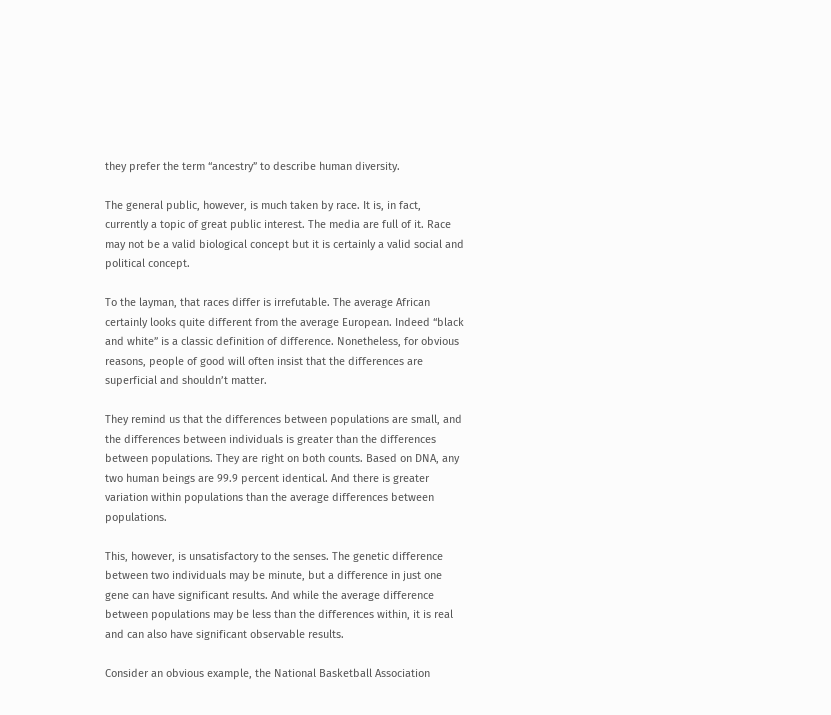they prefer the term “ancestry” to describe human diversity.

The general public, however, is much taken by race. It is, in fact, currently a topic of great public interest. The media are full of it. Race may not be a valid biological concept but it is certainly a valid social and political concept.

To the layman, that races differ is irrefutable. The average African certainly looks quite different from the average European. Indeed “black and white” is a classic definition of difference. Nonetheless, for obvious reasons, people of good will often insist that the differences are superficial and shouldn’t matter.

They remind us that the differences between populations are small, and the differences between individuals is greater than the differences between populations. They are right on both counts. Based on DNA, any two human beings are 99.9 percent identical. And there is greater variation within populations than the average differences between populations.

This, however, is unsatisfactory to the senses. The genetic difference between two individuals may be minute, but a difference in just one gene can have significant results. And while the average difference between populations may be less than the differences within, it is real and can also have significant observable results.

Consider an obvious example, the National Basketball Association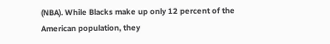(NBA). While Blacks make up only 12 percent of the American population, they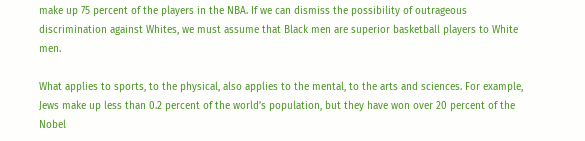make up 75 percent of the players in the NBA. If we can dismiss the possibility of outrageous discrimination against Whites, we must assume that Black men are superior basketball players to White men.

What applies to sports, to the physical, also applies to the mental, to the arts and sciences. For example, Jews make up less than 0.2 percent of the world’s population, but they have won over 20 percent of the Nobel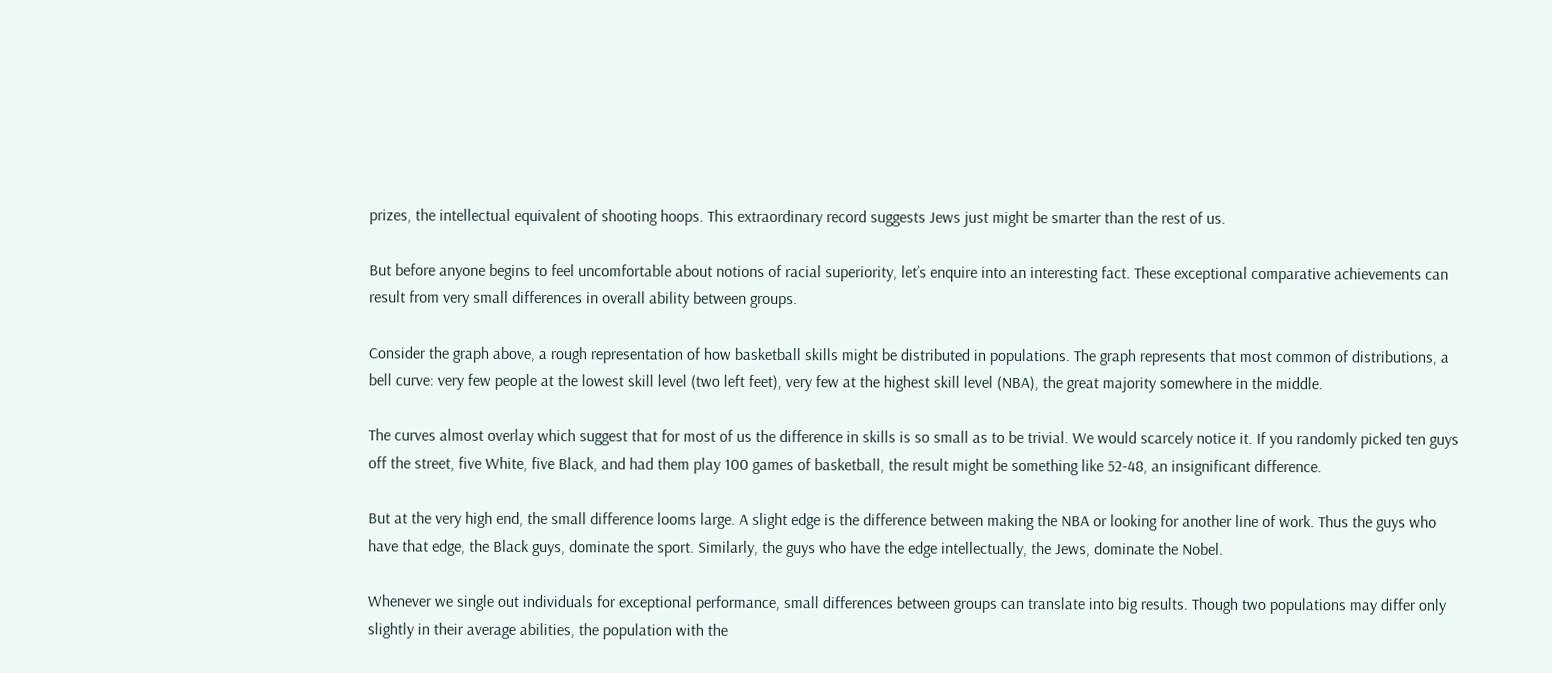prizes, the intellectual equivalent of shooting hoops. This extraordinary record suggests Jews just might be smarter than the rest of us.

But before anyone begins to feel uncomfortable about notions of racial superiority, let’s enquire into an interesting fact. These exceptional comparative achievements can result from very small differences in overall ability between groups.

Consider the graph above, a rough representation of how basketball skills might be distributed in populations. The graph represents that most common of distributions, a bell curve: very few people at the lowest skill level (two left feet), very few at the highest skill level (NBA), the great majority somewhere in the middle.

The curves almost overlay which suggest that for most of us the difference in skills is so small as to be trivial. We would scarcely notice it. If you randomly picked ten guys off the street, five White, five Black, and had them play 100 games of basketball, the result might be something like 52-48, an insignificant difference.

But at the very high end, the small difference looms large. A slight edge is the difference between making the NBA or looking for another line of work. Thus the guys who have that edge, the Black guys, dominate the sport. Similarly, the guys who have the edge intellectually, the Jews, dominate the Nobel.

Whenever we single out individuals for exceptional performance, small differences between groups can translate into big results. Though two populations may differ only slightly in their average abilities, the population with the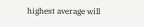highest average will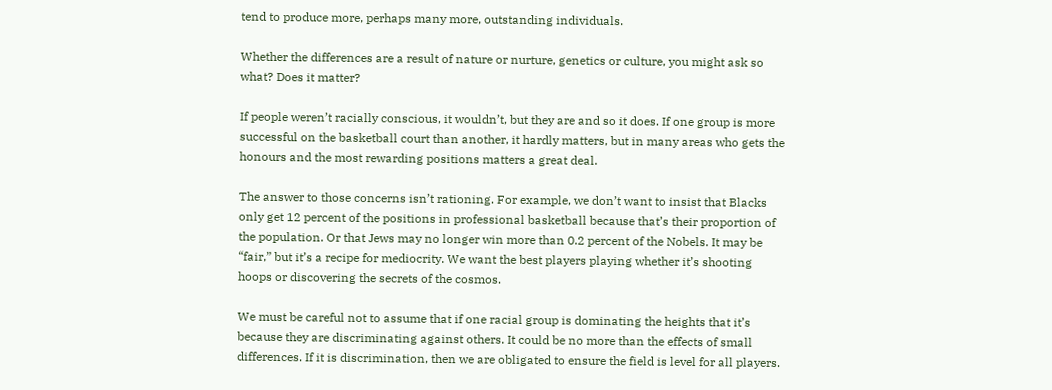tend to produce more, perhaps many more, outstanding individuals.

Whether the differences are a result of nature or nurture, genetics or culture, you might ask so what? Does it matter?

If people weren’t racially conscious, it wouldn’t, but they are and so it does. If one group is more successful on the basketball court than another, it hardly matters, but in many areas who gets the honours and the most rewarding positions matters a great deal.

The answer to those concerns isn’t rationing. For example, we don’t want to insist that Blacks only get 12 percent of the positions in professional basketball because that’s their proportion of the population. Or that Jews may no longer win more than 0.2 percent of the Nobels. It may be “fair,” but it’s a recipe for mediocrity. We want the best players playing whether it’s shooting hoops or discovering the secrets of the cosmos.

We must be careful not to assume that if one racial group is dominating the heights that it’s because they are discriminating against others. It could be no more than the effects of small differences. If it is discrimination, then we are obligated to ensure the field is level for all players.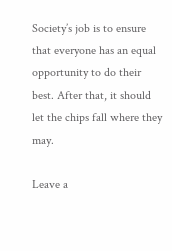Society’s job is to ensure that everyone has an equal opportunity to do their best. After that, it should let the chips fall where they may.

Leave a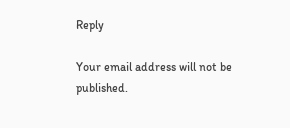Reply

Your email address will not be published.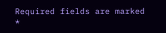Required fields are marked *